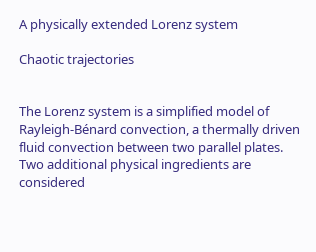A physically extended Lorenz system

Chaotic trajectories


The Lorenz system is a simplified model of Rayleigh-Bénard convection, a thermally driven fluid convection between two parallel plates. Two additional physical ingredients are considered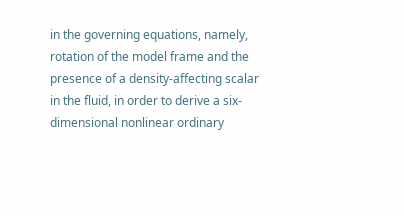in the governing equations, namely, rotation of the model frame and the presence of a density-affecting scalar in the fluid, in order to derive a six-dimensional nonlinear ordinary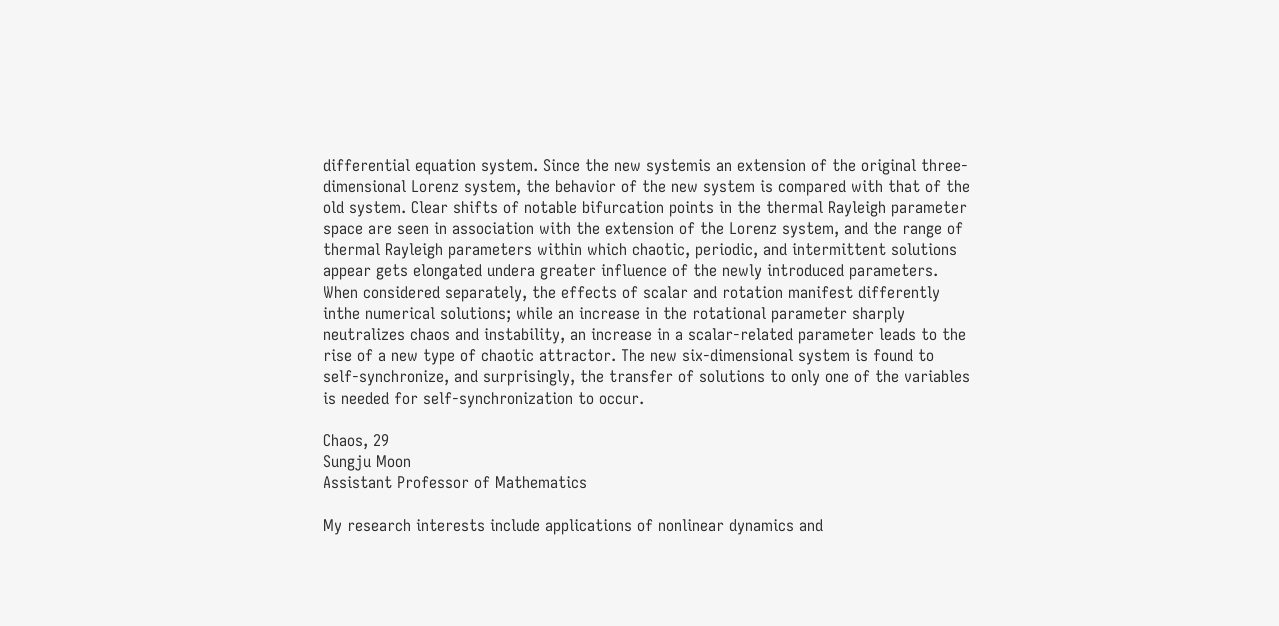differential equation system. Since the new systemis an extension of the original three-dimensional Lorenz system, the behavior of the new system is compared with that of the old system. Clear shifts of notable bifurcation points in the thermal Rayleigh parameter space are seen in association with the extension of the Lorenz system, and the range of thermal Rayleigh parameters within which chaotic, periodic, and intermittent solutions appear gets elongated undera greater influence of the newly introduced parameters. When considered separately, the effects of scalar and rotation manifest differently inthe numerical solutions; while an increase in the rotational parameter sharply neutralizes chaos and instability, an increase in a scalar-related parameter leads to the rise of a new type of chaotic attractor. The new six-dimensional system is found to self-synchronize, and surprisingly, the transfer of solutions to only one of the variables is needed for self-synchronization to occur.

Chaos, 29
Sungju Moon
Assistant Professor of Mathematics

My research interests include applications of nonlinear dynamics and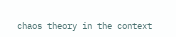chaos theory in the context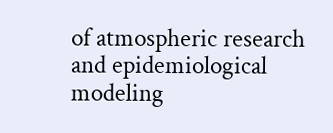of atmospheric research and epidemiological modeling